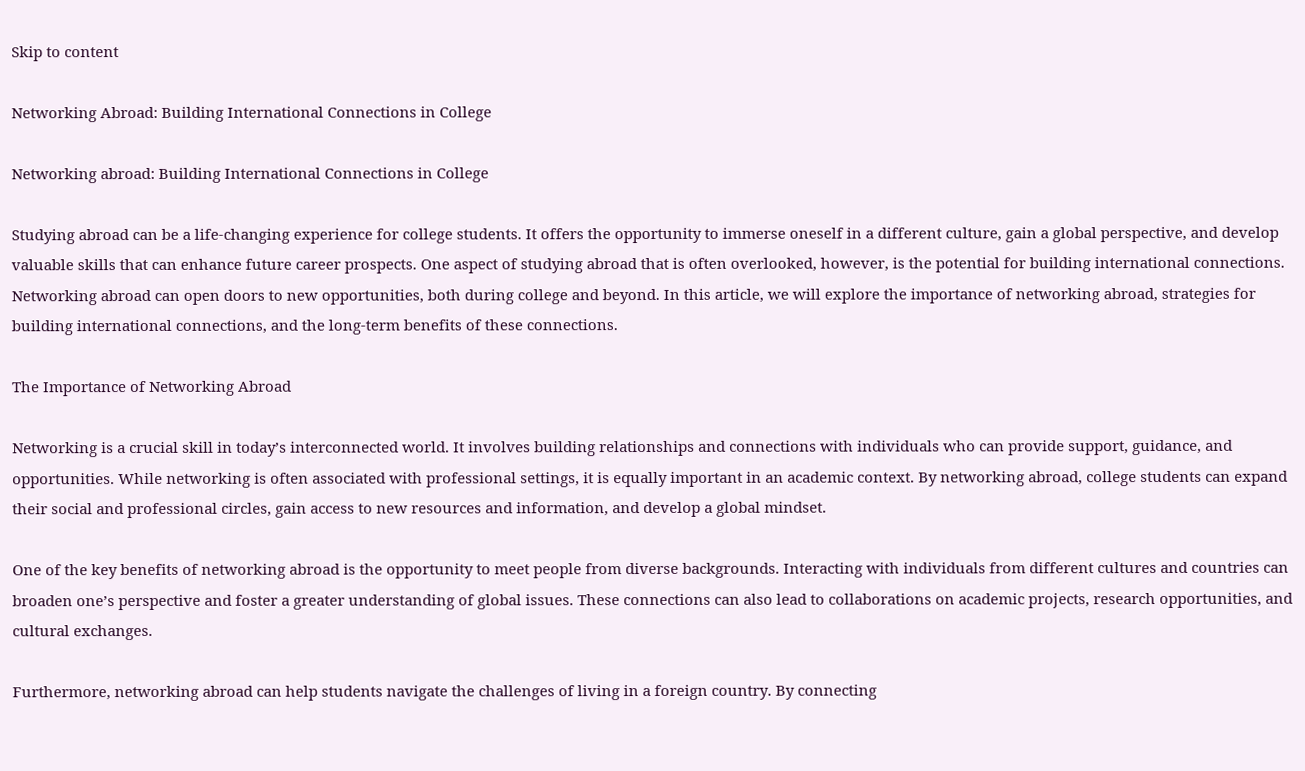Skip to content

Networking Abroad: Building International Connections in College

Networking abroad: Building International Connections in College

Studying abroad can be a life-changing experience for college students. It offers the opportunity to immerse oneself in a different culture, gain a global perspective, and develop valuable skills that can enhance future career prospects. One aspect of studying abroad that is often overlooked, however, is the potential for building international connections. Networking abroad can open doors to new opportunities, both during college and beyond. In this article, we will explore the importance of networking abroad, strategies for building international connections, and the long-term benefits of these connections.

The Importance of Networking Abroad

Networking is a crucial skill in today’s interconnected world. It involves building relationships and connections with individuals who can provide support, guidance, and opportunities. While networking is often associated with professional settings, it is equally important in an academic context. By networking abroad, college students can expand their social and professional circles, gain access to new resources and information, and develop a global mindset.

One of the key benefits of networking abroad is the opportunity to meet people from diverse backgrounds. Interacting with individuals from different cultures and countries can broaden one’s perspective and foster a greater understanding of global issues. These connections can also lead to collaborations on academic projects, research opportunities, and cultural exchanges.

Furthermore, networking abroad can help students navigate the challenges of living in a foreign country. By connecting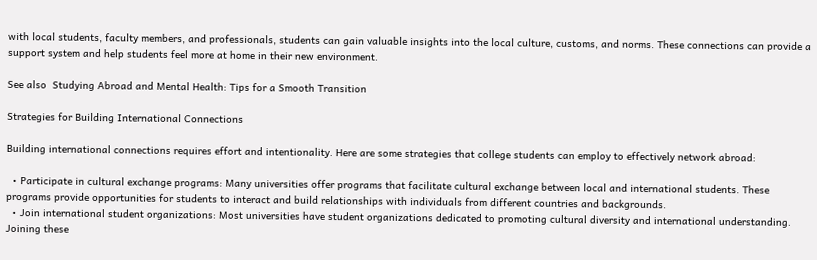with local students, faculty members, and professionals, students can gain valuable insights into the local culture, customs, and norms. These connections can provide a support system and help students feel more at home in their new environment.

See also  Studying Abroad and Mental Health: Tips for a Smooth Transition

Strategies for Building International Connections

Building international connections requires effort and intentionality. Here are some strategies that college students can employ to effectively network abroad:

  • Participate in cultural exchange programs: Many universities offer programs that facilitate cultural exchange between local and international students. These programs provide opportunities for students to interact and build relationships with individuals from different countries and backgrounds.
  • Join international student organizations: Most universities have student organizations dedicated to promoting cultural diversity and international understanding. Joining these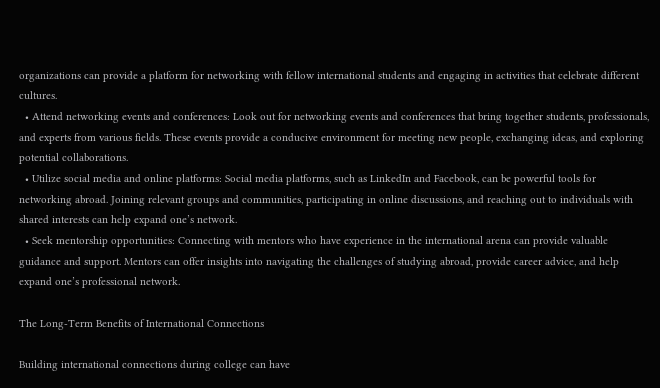organizations can provide a platform for networking with fellow international students and engaging in activities that celebrate different cultures.
  • Attend networking events and conferences: Look out for networking events and conferences that bring together students, professionals, and experts from various fields. These events provide a conducive environment for meeting new people, exchanging ideas, and exploring potential collaborations.
  • Utilize social media and online platforms: Social media platforms, such as LinkedIn and Facebook, can be powerful tools for networking abroad. Joining relevant groups and communities, participating in online discussions, and reaching out to individuals with shared interests can help expand one’s network.
  • Seek mentorship opportunities: Connecting with mentors who have experience in the international arena can provide valuable guidance and support. Mentors can offer insights into navigating the challenges of studying abroad, provide career advice, and help expand one’s professional network.

The Long-Term Benefits of International Connections

Building international connections during college can have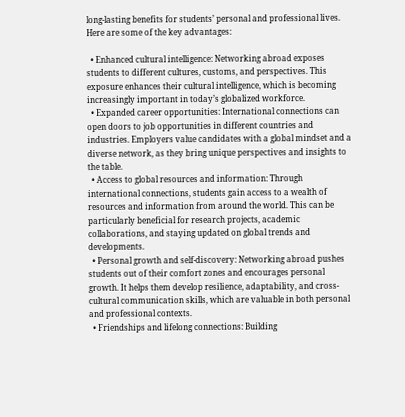long-lasting benefits for students’ personal and professional lives. Here are some of the key advantages:

  • Enhanced cultural intelligence: Networking abroad exposes students to different cultures, customs, and perspectives. This exposure enhances their cultural intelligence, which is becoming increasingly important in today’s globalized workforce.
  • Expanded career opportunities: International connections can open doors to job opportunities in different countries and industries. Employers value candidates with a global mindset and a diverse network, as they bring unique perspectives and insights to the table.
  • Access to global resources and information: Through international connections, students gain access to a wealth of resources and information from around the world. This can be particularly beneficial for research projects, academic collaborations, and staying updated on global trends and developments.
  • Personal growth and self-discovery: Networking abroad pushes students out of their comfort zones and encourages personal growth. It helps them develop resilience, adaptability, and cross-cultural communication skills, which are valuable in both personal and professional contexts.
  • Friendships and lifelong connections: Building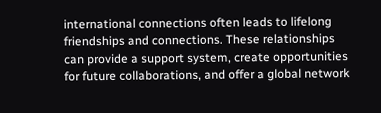international connections often leads to lifelong friendships and connections. These relationships can provide a support system, create opportunities for future collaborations, and offer a global network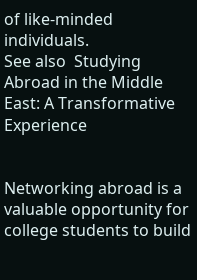of like-minded individuals.
See also  Studying Abroad in the Middle East: A Transformative Experience


Networking abroad is a valuable opportunity for college students to build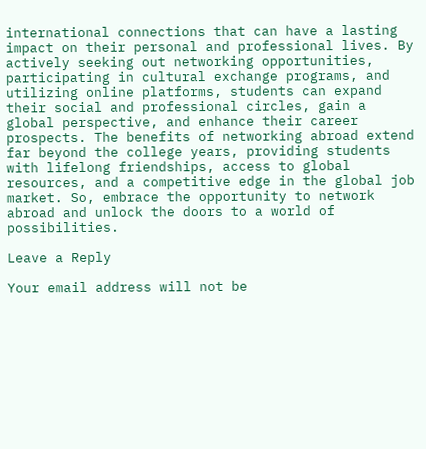international connections that can have a lasting impact on their personal and professional lives. By actively seeking out networking opportunities, participating in cultural exchange programs, and utilizing online platforms, students can expand their social and professional circles, gain a global perspective, and enhance their career prospects. The benefits of networking abroad extend far beyond the college years, providing students with lifelong friendships, access to global resources, and a competitive edge in the global job market. So, embrace the opportunity to network abroad and unlock the doors to a world of possibilities.

Leave a Reply

Your email address will not be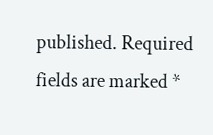published. Required fields are marked *